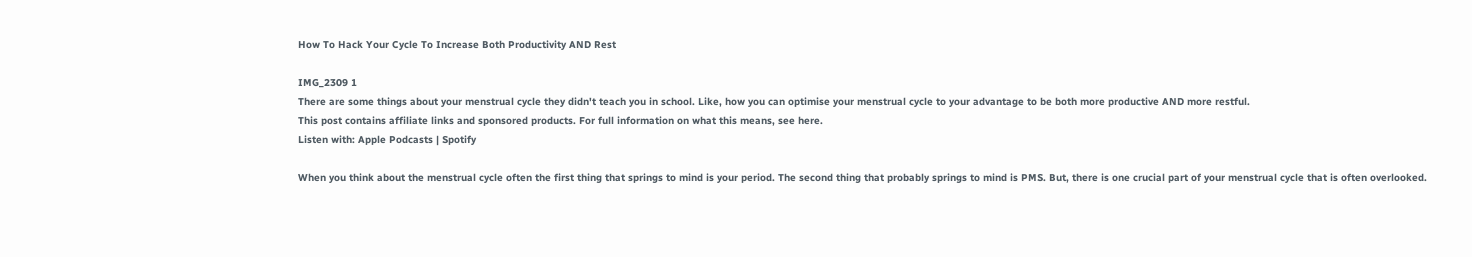How To Hack Your Cycle To Increase Both Productivity AND Rest

IMG_2309 1
There are some things about your menstrual cycle they didn't teach you in school. Like, how you can optimise your menstrual cycle to your advantage to be both more productive AND more restful.
This post contains affiliate links and sponsored products. For full information on what this means, see here.
Listen with: Apple Podcasts | Spotify

When you think about the menstrual cycle often the first thing that springs to mind is your period. The second thing that probably springs to mind is PMS. But, there is one crucial part of your menstrual cycle that is often overlooked.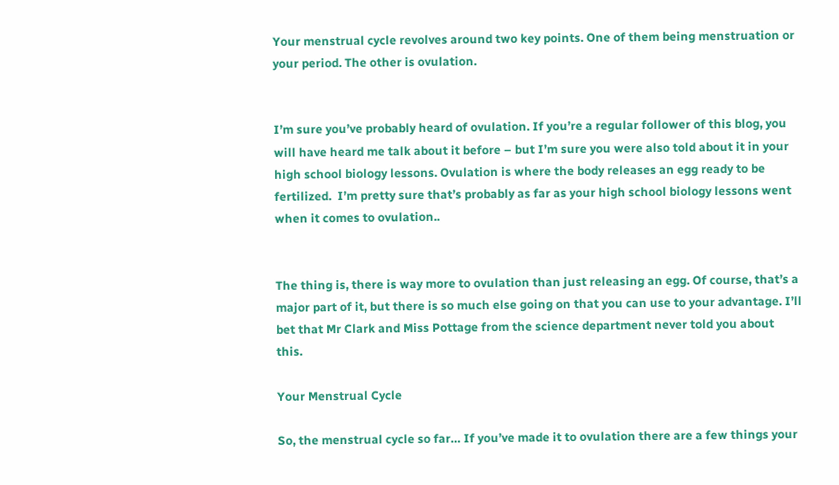Your menstrual cycle revolves around two key points. One of them being menstruation or your period. The other is ovulation.


I’m sure you’ve probably heard of ovulation. If you’re a regular follower of this blog, you will have heard me talk about it before – but I’m sure you were also told about it in your high school biology lessons. Ovulation is where the body releases an egg ready to be fertilized.  I’m pretty sure that’s probably as far as your high school biology lessons went when it comes to ovulation..


The thing is, there is way more to ovulation than just releasing an egg. Of course, that’s a major part of it, but there is so much else going on that you can use to your advantage. I’ll bet that Mr Clark and Miss Pottage from the science department never told you about this.

Your Menstrual Cycle

So, the menstrual cycle so far… If you’ve made it to ovulation there are a few things your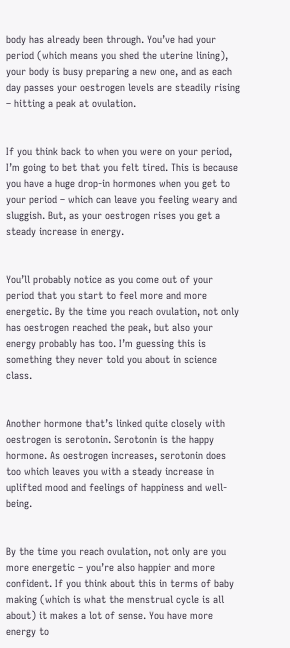body has already been through. You’ve had your period (which means you shed the uterine lining), your body is busy preparing a new one, and as each day passes your oestrogen levels are steadily rising – hitting a peak at ovulation.


If you think back to when you were on your period, I’m going to bet that you felt tired. This is because you have a huge drop-in hormones when you get to your period – which can leave you feeling weary and sluggish. But, as your oestrogen rises you get a steady increase in energy.


You’ll probably notice as you come out of your period that you start to feel more and more energetic. By the time you reach ovulation, not only has oestrogen reached the peak, but also your energy probably has too. I’m guessing this is something they never told you about in science class.


Another hormone that’s linked quite closely with oestrogen is serotonin. Serotonin is the happy hormone. As oestrogen increases, serotonin does too which leaves you with a steady increase in uplifted mood and feelings of happiness and well-being.


By the time you reach ovulation, not only are you more energetic – you’re also happier and more confident. If you think about this in terms of baby making (which is what the menstrual cycle is all about) it makes a lot of sense. You have more energy to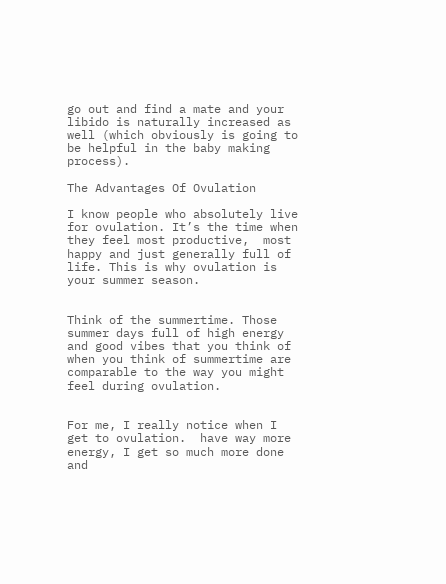go out and find a mate and your libido is naturally increased as well (which obviously is going to be helpful in the baby making process).

The Advantages Of Ovulation

I know people who absolutely live for ovulation. It’s the time when they feel most productive,  most happy and just generally full of life. This is why ovulation is your summer season.


Think of the summertime. Those summer days full of high energy and good vibes that you think of when you think of summertime are comparable to the way you might feel during ovulation.


For me, I really notice when I get to ovulation.  have way more energy, I get so much more done and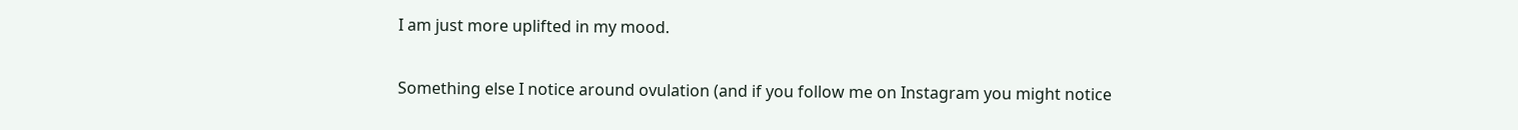I am just more uplifted in my mood.


Something else I notice around ovulation (and if you follow me on Instagram you might notice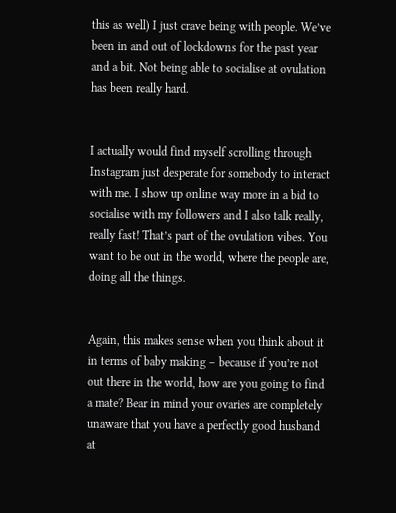this as well) I just crave being with people. We’ve been in and out of lockdowns for the past year and a bit. Not being able to socialise at ovulation has been really hard.


I actually would find myself scrolling through Instagram just desperate for somebody to interact with me. I show up online way more in a bid to socialise with my followers and I also talk really, really fast! That’s part of the ovulation vibes. You want to be out in the world, where the people are, doing all the things.


Again, this makes sense when you think about it in terms of baby making – because if you’re not out there in the world, how are you going to find a mate? Bear in mind your ovaries are completely unaware that you have a perfectly good husband at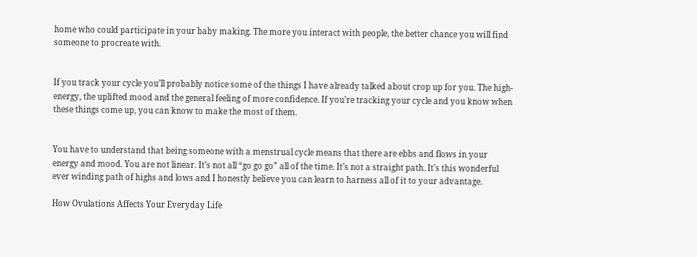home who could participate in your baby making. The more you interact with people, the better chance you will find someone to procreate with.


If you track your cycle you’ll probably notice some of the things I have already talked about crop up for you. The high-energy, the uplifted mood and the general feeling of more confidence. If you’re tracking your cycle and you know when these things come up, you can know to make the most of them.


You have to understand that being someone with a menstrual cycle means that there are ebbs and flows in your energy and mood. You are not linear. It’s not all “go go go” all of the time. It’s not a straight path. It’s this wonderful ever winding path of highs and lows and I honestly believe you can learn to harness all of it to your advantage.

How Ovulations Affects Your Everyday Life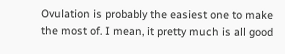Ovulation is probably the easiest one to make the most of. I mean, it pretty much is all good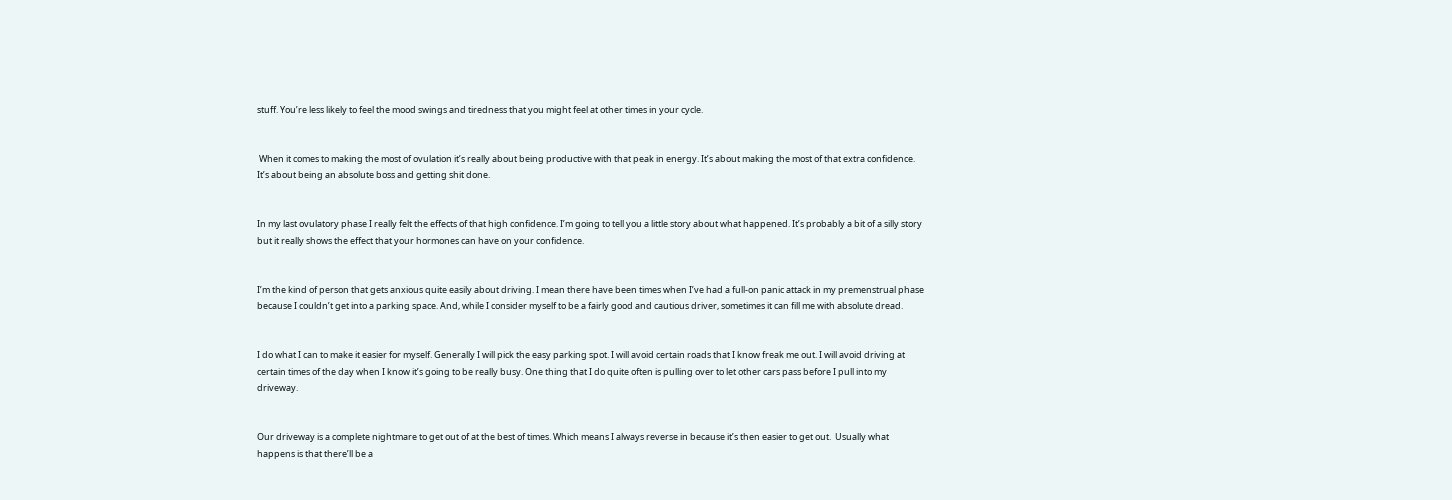stuff. You’re less likely to feel the mood swings and tiredness that you might feel at other times in your cycle.


 When it comes to making the most of ovulation it’s really about being productive with that peak in energy. It’s about making the most of that extra confidence. It’s about being an absolute boss and getting shit done.


In my last ovulatory phase I really felt the effects of that high confidence. I’m going to tell you a little story about what happened. It’s probably a bit of a silly story but it really shows the effect that your hormones can have on your confidence.


I’m the kind of person that gets anxious quite easily about driving. I mean there have been times when I’ve had a full-on panic attack in my premenstrual phase because I couldn’t get into a parking space. And, while I consider myself to be a fairly good and cautious driver, sometimes it can fill me with absolute dread.


I do what I can to make it easier for myself. Generally I will pick the easy parking spot. I will avoid certain roads that I know freak me out. I will avoid driving at certain times of the day when I know it’s going to be really busy. One thing that I do quite often is pulling over to let other cars pass before I pull into my driveway.


Our driveway is a complete nightmare to get out of at the best of times. Which means I always reverse in because it’s then easier to get out.  Usually what happens is that there’ll be a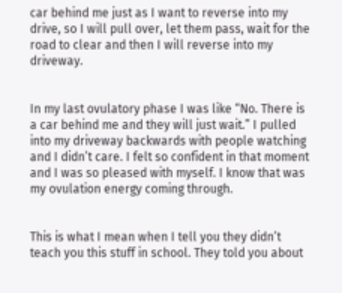car behind me just as I want to reverse into my drive, so I will pull over, let them pass, wait for the road to clear and then I will reverse into my driveway.


In my last ovulatory phase I was like “No. There is a car behind me and they will just wait.” I pulled into my driveway backwards with people watching and I didn’t care. I felt so confident in that moment and I was so pleased with myself. I know that was my ovulation energy coming through.


This is what I mean when I tell you they didn’t teach you this stuff in school. They told you about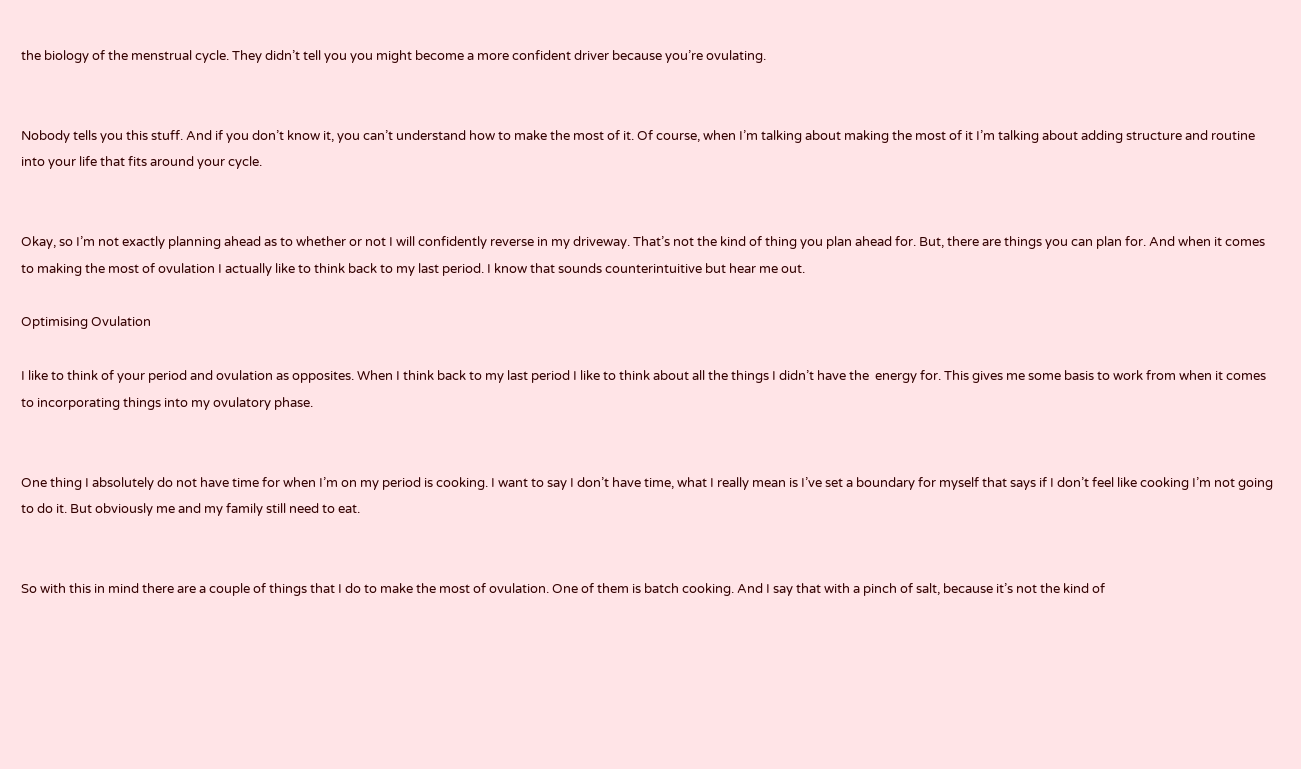the biology of the menstrual cycle. They didn’t tell you you might become a more confident driver because you’re ovulating.


Nobody tells you this stuff. And if you don’t know it, you can’t understand how to make the most of it. Of course, when I’m talking about making the most of it I’m talking about adding structure and routine into your life that fits around your cycle.


Okay, so I’m not exactly planning ahead as to whether or not I will confidently reverse in my driveway. That’s not the kind of thing you plan ahead for. But, there are things you can plan for. And when it comes to making the most of ovulation I actually like to think back to my last period. I know that sounds counterintuitive but hear me out.

Optimising Ovulation

I like to think of your period and ovulation as opposites. When I think back to my last period I like to think about all the things I didn’t have the  energy for. This gives me some basis to work from when it comes to incorporating things into my ovulatory phase.


One thing I absolutely do not have time for when I’m on my period is cooking. I want to say I don’t have time, what I really mean is I’ve set a boundary for myself that says if I don’t feel like cooking I’m not going to do it. But obviously me and my family still need to eat.


So with this in mind there are a couple of things that I do to make the most of ovulation. One of them is batch cooking. And I say that with a pinch of salt, because it’s not the kind of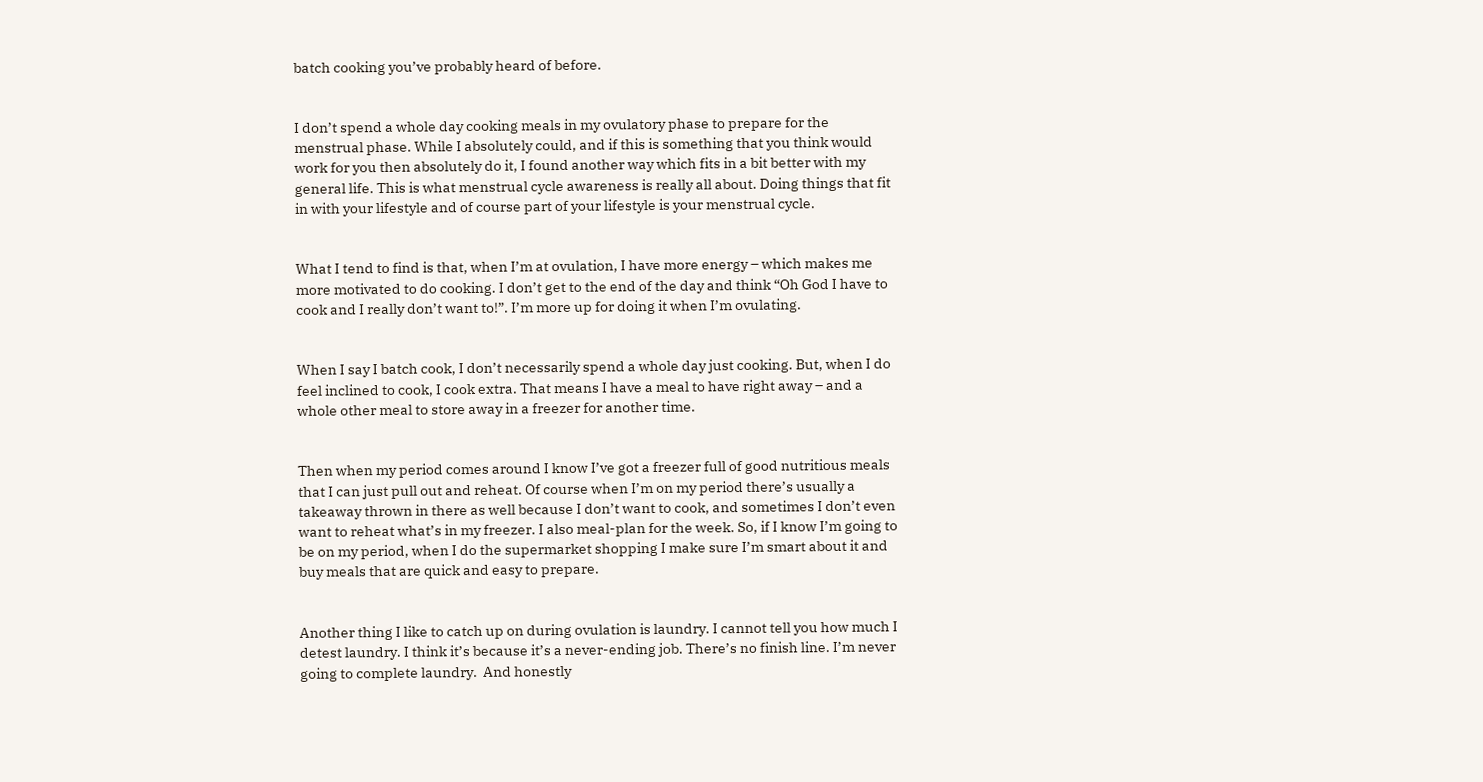batch cooking you’ve probably heard of before.


I don’t spend a whole day cooking meals in my ovulatory phase to prepare for the menstrual phase. While I absolutely could, and if this is something that you think would work for you then absolutely do it, I found another way which fits in a bit better with my general life. This is what menstrual cycle awareness is really all about. Doing things that fit in with your lifestyle and of course part of your lifestyle is your menstrual cycle.


What I tend to find is that, when I’m at ovulation, I have more energy – which makes me more motivated to do cooking. I don’t get to the end of the day and think “Oh God I have to cook and I really don’t want to!”. I’m more up for doing it when I’m ovulating.


When I say I batch cook, I don’t necessarily spend a whole day just cooking. But, when I do feel inclined to cook, I cook extra. That means I have a meal to have right away – and a whole other meal to store away in a freezer for another time.


Then when my period comes around I know I’ve got a freezer full of good nutritious meals that I can just pull out and reheat. Of course when I’m on my period there’s usually a takeaway thrown in there as well because I don’t want to cook, and sometimes I don’t even want to reheat what’s in my freezer. I also meal-plan for the week. So, if I know I’m going to be on my period, when I do the supermarket shopping I make sure I’m smart about it and buy meals that are quick and easy to prepare.


Another thing I like to catch up on during ovulation is laundry. I cannot tell you how much I detest laundry. I think it’s because it’s a never-ending job. There’s no finish line. I’m never going to complete laundry.  And honestly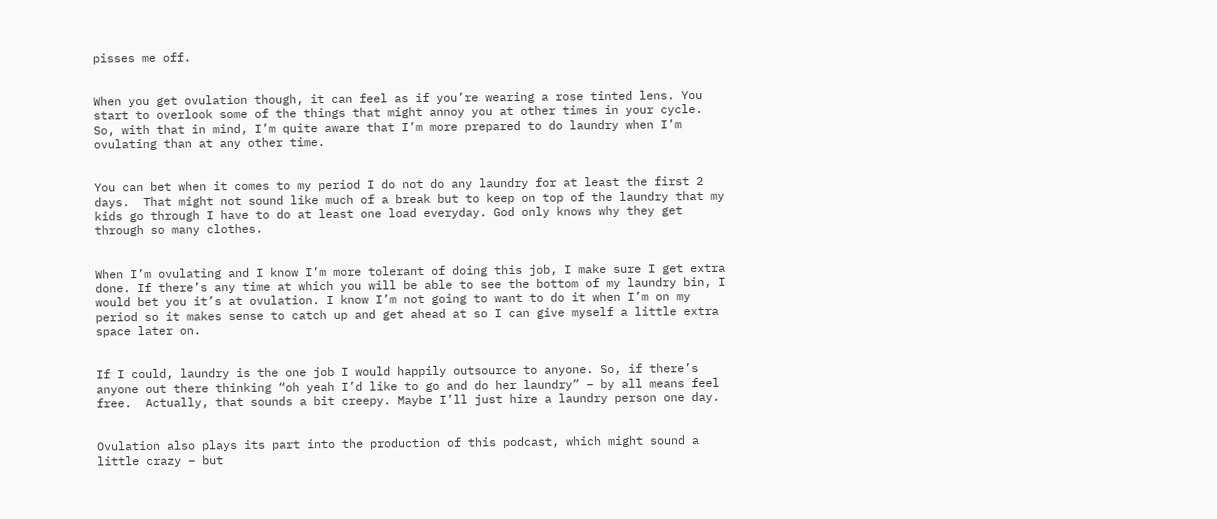pisses me off.


When you get ovulation though, it can feel as if you’re wearing a rose tinted lens. You start to overlook some of the things that might annoy you at other times in your cycle.  So, with that in mind, I’m quite aware that I’m more prepared to do laundry when I’m ovulating than at any other time.


You can bet when it comes to my period I do not do any laundry for at least the first 2 days.  That might not sound like much of a break but to keep on top of the laundry that my kids go through I have to do at least one load everyday. God only knows why they get through so many clothes.


When I’m ovulating and I know I’m more tolerant of doing this job, I make sure I get extra done. If there’s any time at which you will be able to see the bottom of my laundry bin, I would bet you it’s at ovulation. I know I’m not going to want to do it when I’m on my period so it makes sense to catch up and get ahead at so I can give myself a little extra space later on.


If I could, laundry is the one job I would happily outsource to anyone. So, if there’s anyone out there thinking “oh yeah I’d like to go and do her laundry” – by all means feel free.  Actually, that sounds a bit creepy. Maybe I’ll just hire a laundry person one day.


Ovulation also plays its part into the production of this podcast, which might sound a little crazy – but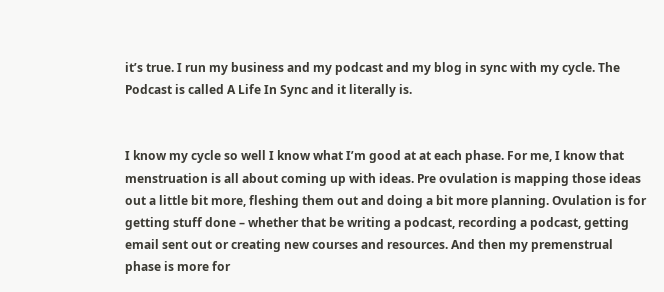it’s true. I run my business and my podcast and my blog in sync with my cycle. The Podcast is called A Life In Sync and it literally is.


I know my cycle so well I know what I’m good at at each phase. For me, I know that menstruation is all about coming up with ideas. Pre ovulation is mapping those ideas out a little bit more, fleshing them out and doing a bit more planning. Ovulation is for getting stuff done – whether that be writing a podcast, recording a podcast, getting email sent out or creating new courses and resources. And then my premenstrual phase is more for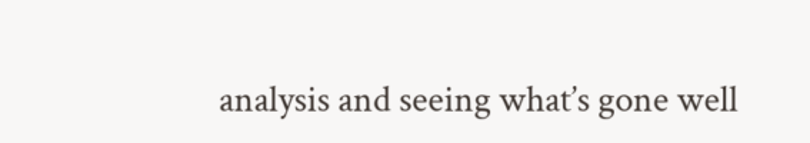analysis and seeing what’s gone well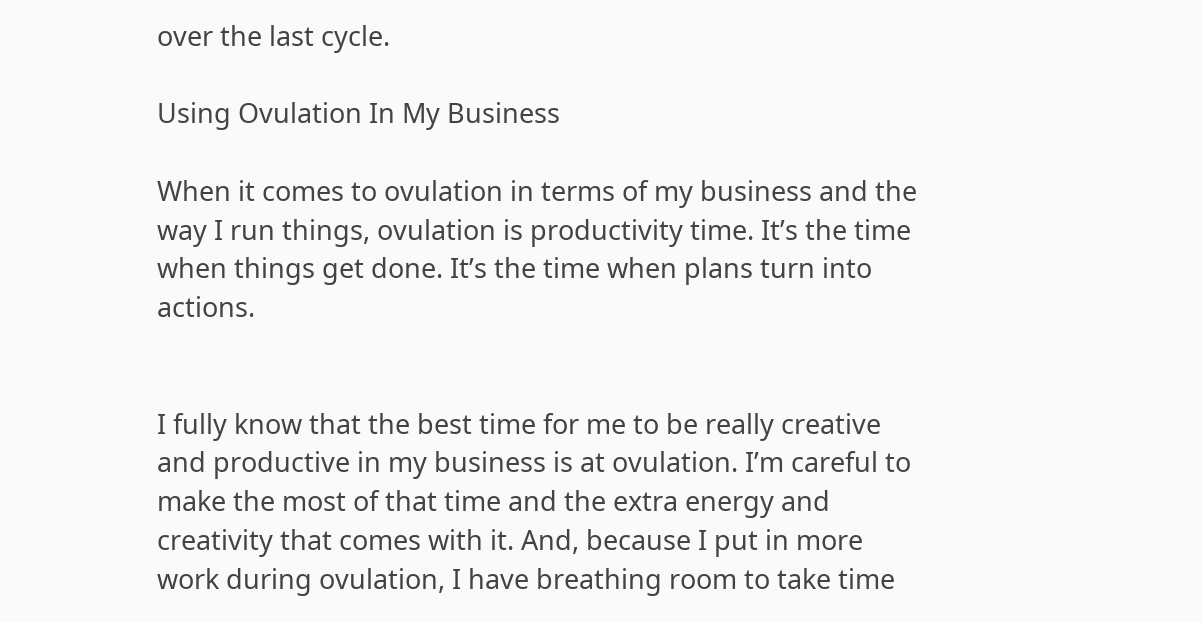over the last cycle.

Using Ovulation In My Business

When it comes to ovulation in terms of my business and the way I run things, ovulation is productivity time. It’s the time when things get done. It’s the time when plans turn into actions.


I fully know that the best time for me to be really creative and productive in my business is at ovulation. I’m careful to make the most of that time and the extra energy and creativity that comes with it. And, because I put in more work during ovulation, I have breathing room to take time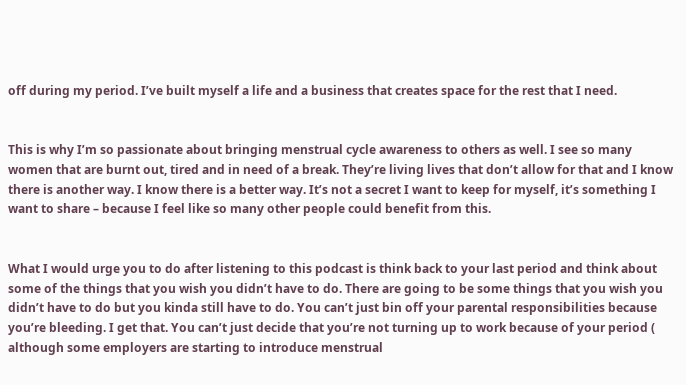off during my period. I’ve built myself a life and a business that creates space for the rest that I need.


This is why I’m so passionate about bringing menstrual cycle awareness to others as well. I see so many women that are burnt out, tired and in need of a break. They’re living lives that don’t allow for that and I know there is another way. I know there is a better way. It’s not a secret I want to keep for myself, it’s something I want to share – because I feel like so many other people could benefit from this.


What I would urge you to do after listening to this podcast is think back to your last period and think about some of the things that you wish you didn’t have to do. There are going to be some things that you wish you didn’t have to do but you kinda still have to do. You can’t just bin off your parental responsibilities because you’re bleeding. I get that. You can’t just decide that you’re not turning up to work because of your period ( although some employers are starting to introduce menstrual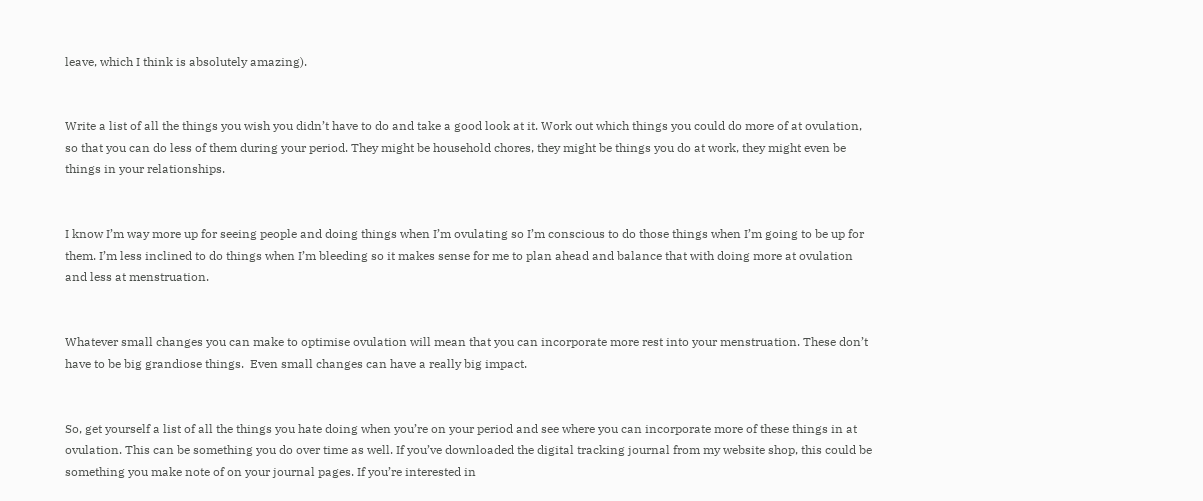leave, which I think is absolutely amazing).


Write a list of all the things you wish you didn’t have to do and take a good look at it. Work out which things you could do more of at ovulation, so that you can do less of them during your period. They might be household chores, they might be things you do at work, they might even be things in your relationships.


I know I’m way more up for seeing people and doing things when I’m ovulating so I’m conscious to do those things when I’m going to be up for them. I’m less inclined to do things when I’m bleeding so it makes sense for me to plan ahead and balance that with doing more at ovulation and less at menstruation.


Whatever small changes you can make to optimise ovulation will mean that you can incorporate more rest into your menstruation. These don’t have to be big grandiose things.  Even small changes can have a really big impact.


So, get yourself a list of all the things you hate doing when you’re on your period and see where you can incorporate more of these things in at ovulation. This can be something you do over time as well. If you’ve downloaded the digital tracking journal from my website shop, this could be something you make note of on your journal pages. If you’re interested in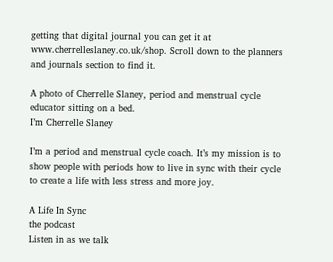getting that digital journal you can get it at www.cherrelleslaney.co.uk/shop. Scroll down to the planners and journals section to find it.

A photo of Cherrelle Slaney, period and menstrual cycle educator sitting on a bed.
I’m Cherrelle Slaney

I’m a period and menstrual cycle coach. It’s my mission is to show people with periods how to live in sync with their cycle to create a life with less stress and more joy.

A Life In Sync
the podcast
Listen in as we talk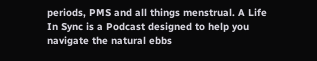periods, PMS and all things menstrual. A Life In Sync is a Podcast designed to help you navigate the natural ebbs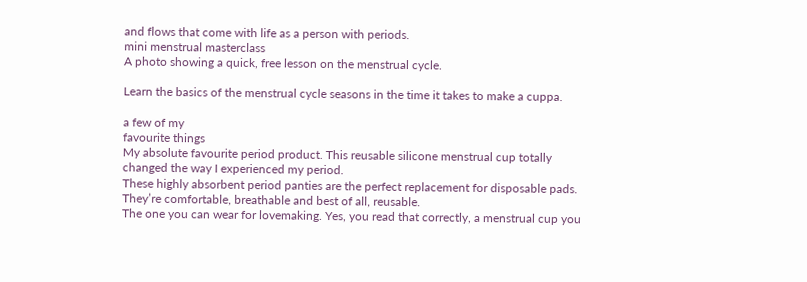and flows that come with life as a person with periods.
mini menstrual masterclass
A photo showing a quick, free lesson on the menstrual cycle.

Learn the basics of the menstrual cycle seasons in the time it takes to make a cuppa.

a few of my
favourite things
My absolute favourite period product. This reusable silicone menstrual cup totally changed the way I experienced my period.
These highly absorbent period panties are the perfect replacement for disposable pads. They’re comfortable, breathable and best of all, reusable.
The one you can wear for lovemaking. Yes, you read that correctly, a menstrual cup you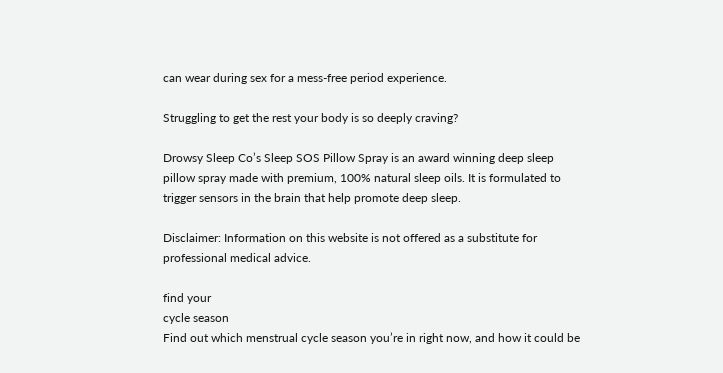can wear during sex for a mess-free period experience.

Struggling to get the rest your body is so deeply craving?

Drowsy Sleep Co’s Sleep SOS Pillow Spray is an award winning deep sleep pillow spray made with premium, 100% natural sleep oils. It is formulated to trigger sensors in the brain that help promote deep sleep.

Disclaimer: Information on this website is not offered as a substitute for professional medical advice.

find your
cycle season
Find out which menstrual cycle season you’re in right now, and how it could be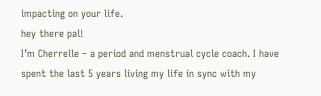impacting on your life.
hey there pal!
I’m Cherrelle – a period and menstrual cycle coach. I have spent the last 5 years living my life in sync with my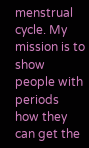menstrual cycle. My mission is to show people with periods how they can get the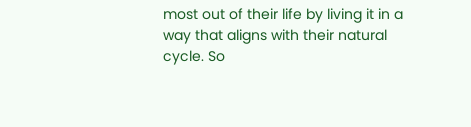most out of their life by living it in a way that aligns with their natural cycle. So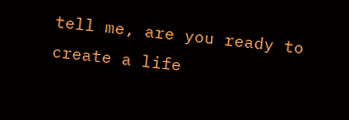tell me, are you ready to create a life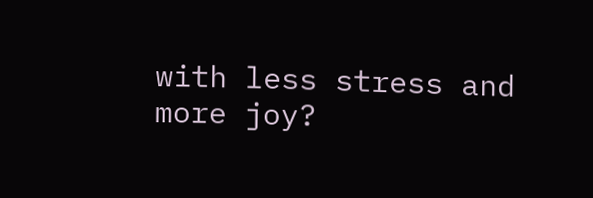with less stress and more joy?